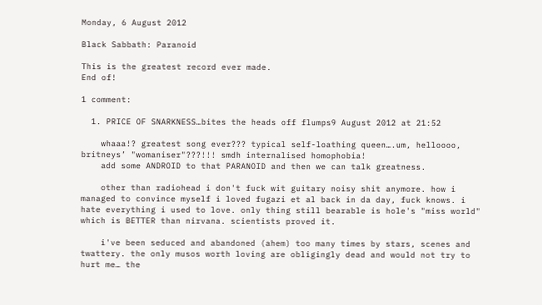Monday, 6 August 2012

Black Sabbath: Paranoid

This is the greatest record ever made.
End of!

1 comment:

  1. PRICE OF SNARKNESS…bites the heads off flumps9 August 2012 at 21:52

    whaaa!? greatest song ever??? typical self-loathing queen….um, helloooo, britneys’ "womaniser"???!!! smdh internalised homophobia!
    add some ANDROID to that PARANOID and then we can talk greatness.

    other than radiohead i don't fuck wit guitary noisy shit anymore. how i managed to convince myself i loved fugazi et al back in da day, fuck knows. i hate everything i used to love. only thing still bearable is hole's "miss world" which is BETTER than nirvana. scientists proved it.

    i've been seduced and abandoned (ahem) too many times by stars, scenes and twattery. the only musos worth loving are obligingly dead and would not try to hurt me… the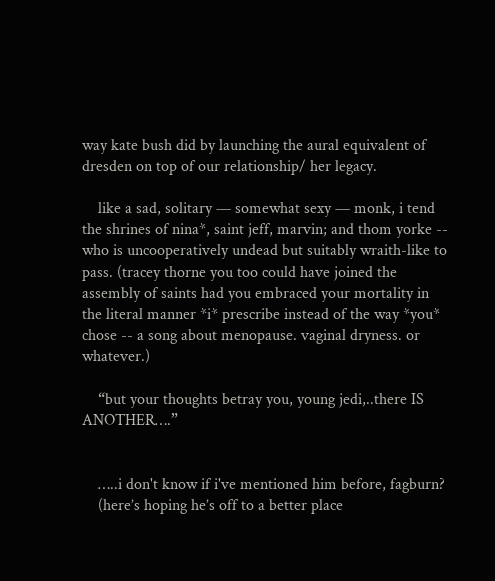way kate bush did by launching the aural equivalent of dresden on top of our relationship/ her legacy.

    like a sad, solitary — somewhat sexy — monk, i tend the shrines of nina*, saint jeff, marvin; and thom yorke -- who is uncooperatively undead but suitably wraith-like to pass. (tracey thorne you too could have joined the assembly of saints had you embraced your mortality in the literal manner *i* prescribe instead of the way *you* chose -- a song about menopause. vaginal dryness. or whatever.)

    “but your thoughts betray you, young jedi,..there IS ANOTHER….”


    …..i don't know if i've mentioned him before, fagburn?
    (here’s hoping he’s off to a better place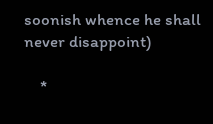soonish whence he shall never disappoint)

    *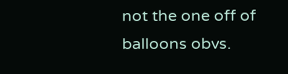not the one off of balloons obvs.